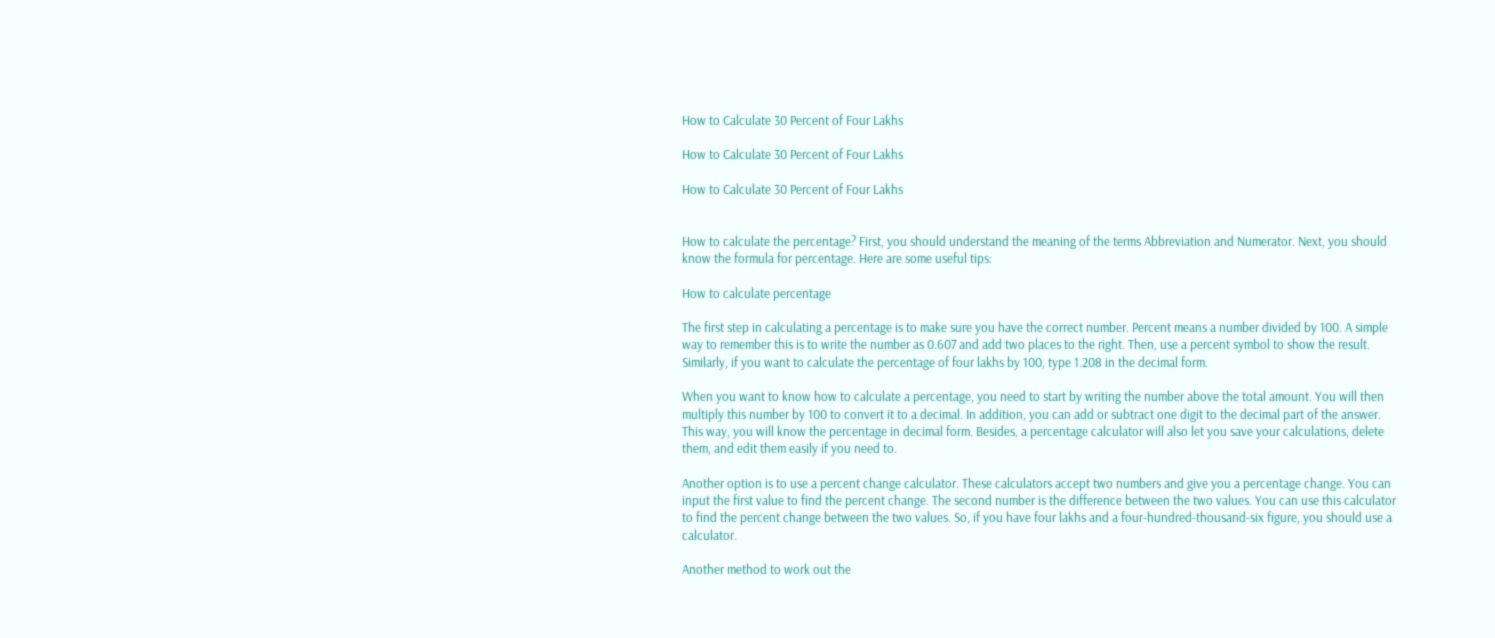How to Calculate 30 Percent of Four Lakhs

How to Calculate 30 Percent of Four Lakhs

How to Calculate 30 Percent of Four Lakhs


How to calculate the percentage? First, you should understand the meaning of the terms Abbreviation and Numerator. Next, you should know the formula for percentage. Here are some useful tips:

How to calculate percentage

The first step in calculating a percentage is to make sure you have the correct number. Percent means a number divided by 100. A simple way to remember this is to write the number as 0.607 and add two places to the right. Then, use a percent symbol to show the result. Similarly, if you want to calculate the percentage of four lakhs by 100, type 1.208 in the decimal form.

When you want to know how to calculate a percentage, you need to start by writing the number above the total amount. You will then multiply this number by 100 to convert it to a decimal. In addition, you can add or subtract one digit to the decimal part of the answer. This way, you will know the percentage in decimal form. Besides, a percentage calculator will also let you save your calculations, delete them, and edit them easily if you need to.

Another option is to use a percent change calculator. These calculators accept two numbers and give you a percentage change. You can input the first value to find the percent change. The second number is the difference between the two values. You can use this calculator to find the percent change between the two values. So, if you have four lakhs and a four-hundred-thousand-six figure, you should use a calculator.

Another method to work out the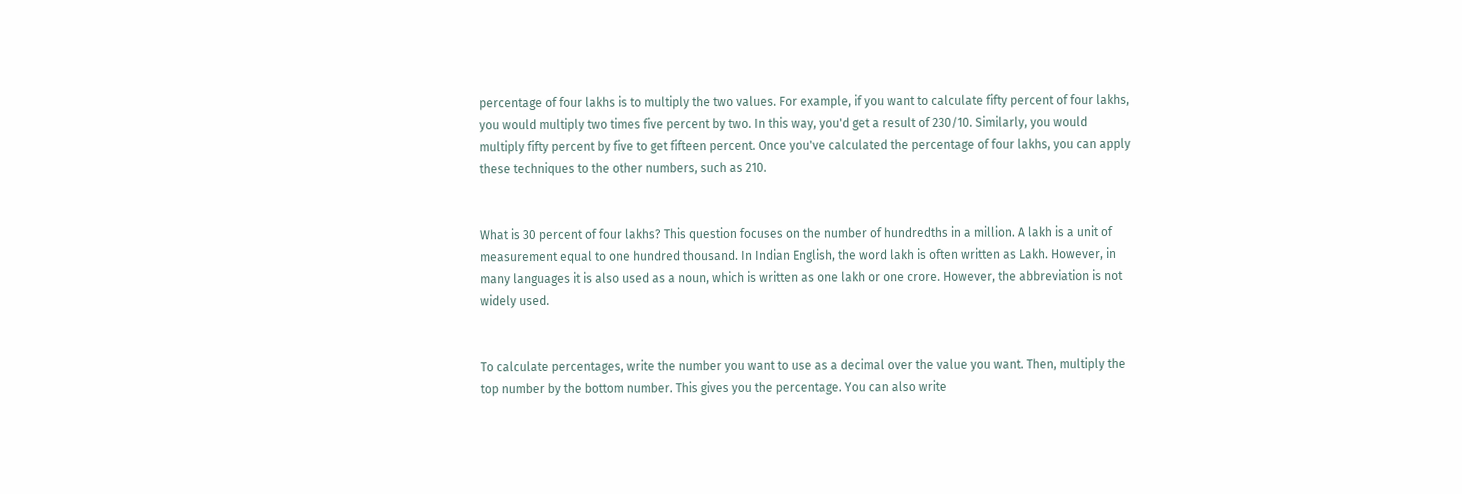percentage of four lakhs is to multiply the two values. For example, if you want to calculate fifty percent of four lakhs, you would multiply two times five percent by two. In this way, you'd get a result of 230/10. Similarly, you would multiply fifty percent by five to get fifteen percent. Once you've calculated the percentage of four lakhs, you can apply these techniques to the other numbers, such as 210.


What is 30 percent of four lakhs? This question focuses on the number of hundredths in a million. A lakh is a unit of measurement equal to one hundred thousand. In Indian English, the word lakh is often written as Lakh. However, in many languages it is also used as a noun, which is written as one lakh or one crore. However, the abbreviation is not widely used.


To calculate percentages, write the number you want to use as a decimal over the value you want. Then, multiply the top number by the bottom number. This gives you the percentage. You can also write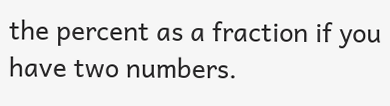the percent as a fraction if you have two numbers.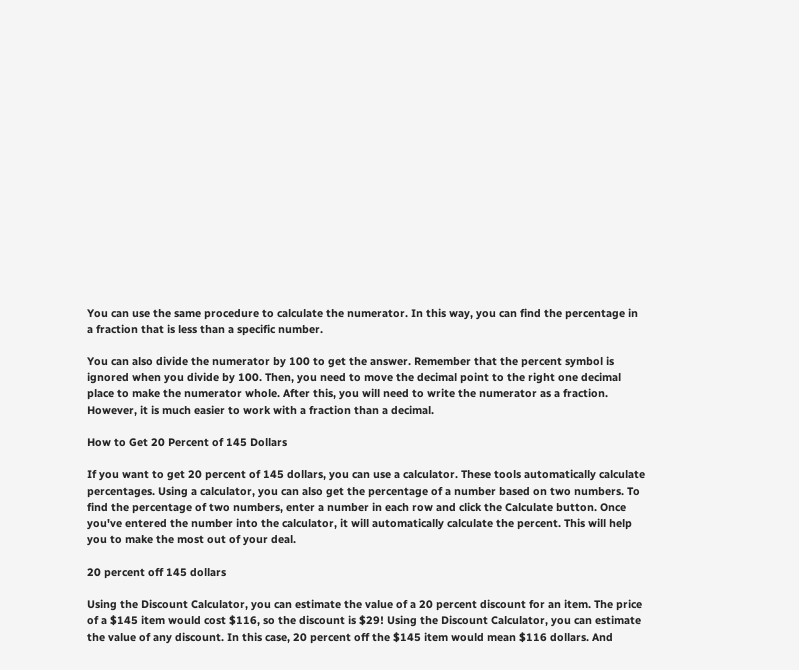You can use the same procedure to calculate the numerator. In this way, you can find the percentage in a fraction that is less than a specific number.

You can also divide the numerator by 100 to get the answer. Remember that the percent symbol is ignored when you divide by 100. Then, you need to move the decimal point to the right one decimal place to make the numerator whole. After this, you will need to write the numerator as a fraction. However, it is much easier to work with a fraction than a decimal.

How to Get 20 Percent of 145 Dollars

If you want to get 20 percent of 145 dollars, you can use a calculator. These tools automatically calculate percentages. Using a calculator, you can also get the percentage of a number based on two numbers. To find the percentage of two numbers, enter a number in each row and click the Calculate button. Once you've entered the number into the calculator, it will automatically calculate the percent. This will help you to make the most out of your deal.

20 percent off 145 dollars

Using the Discount Calculator, you can estimate the value of a 20 percent discount for an item. The price of a $145 item would cost $116, so the discount is $29! Using the Discount Calculator, you can estimate the value of any discount. In this case, 20 percent off the $145 item would mean $116 dollars. And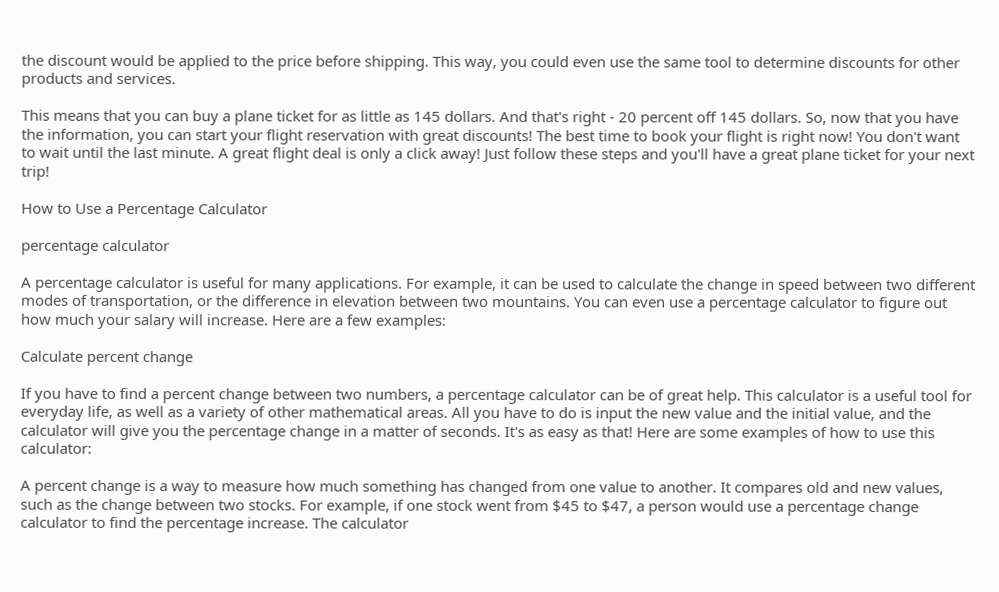the discount would be applied to the price before shipping. This way, you could even use the same tool to determine discounts for other products and services.

This means that you can buy a plane ticket for as little as 145 dollars. And that's right - 20 percent off 145 dollars. So, now that you have the information, you can start your flight reservation with great discounts! The best time to book your flight is right now! You don't want to wait until the last minute. A great flight deal is only a click away! Just follow these steps and you'll have a great plane ticket for your next trip!

How to Use a Percentage Calculator

percentage calculator

A percentage calculator is useful for many applications. For example, it can be used to calculate the change in speed between two different modes of transportation, or the difference in elevation between two mountains. You can even use a percentage calculator to figure out how much your salary will increase. Here are a few examples:

Calculate percent change

If you have to find a percent change between two numbers, a percentage calculator can be of great help. This calculator is a useful tool for everyday life, as well as a variety of other mathematical areas. All you have to do is input the new value and the initial value, and the calculator will give you the percentage change in a matter of seconds. It's as easy as that! Here are some examples of how to use this calculator:

A percent change is a way to measure how much something has changed from one value to another. It compares old and new values, such as the change between two stocks. For example, if one stock went from $45 to $47, a person would use a percentage change calculator to find the percentage increase. The calculator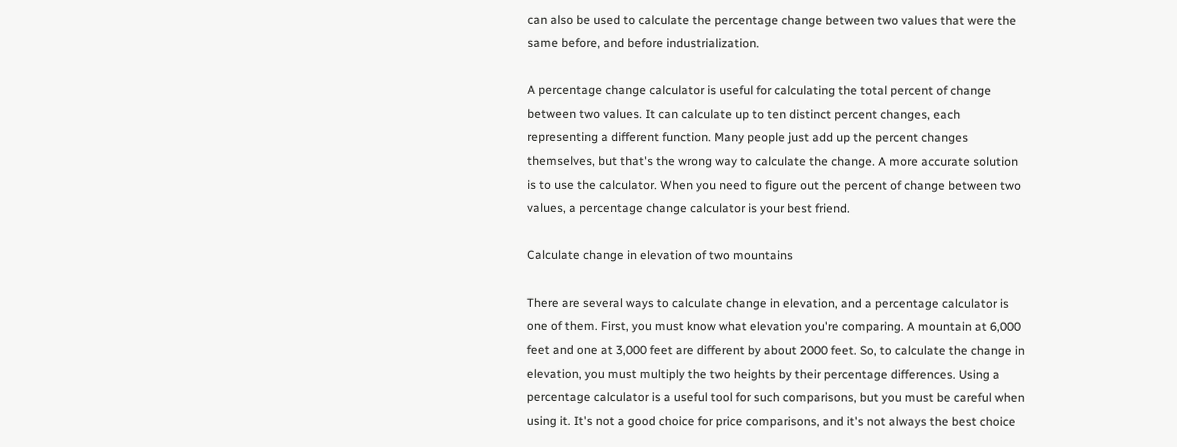can also be used to calculate the percentage change between two values that were the same before, and before industrialization.

A percentage change calculator is useful for calculating the total percent of change between two values. It can calculate up to ten distinct percent changes, each representing a different function. Many people just add up the percent changes themselves, but that's the wrong way to calculate the change. A more accurate solution is to use the calculator. When you need to figure out the percent of change between two values, a percentage change calculator is your best friend.

Calculate change in elevation of two mountains

There are several ways to calculate change in elevation, and a percentage calculator is one of them. First, you must know what elevation you're comparing. A mountain at 6,000 feet and one at 3,000 feet are different by about 2000 feet. So, to calculate the change in elevation, you must multiply the two heights by their percentage differences. Using a percentage calculator is a useful tool for such comparisons, but you must be careful when using it. It's not a good choice for price comparisons, and it's not always the best choice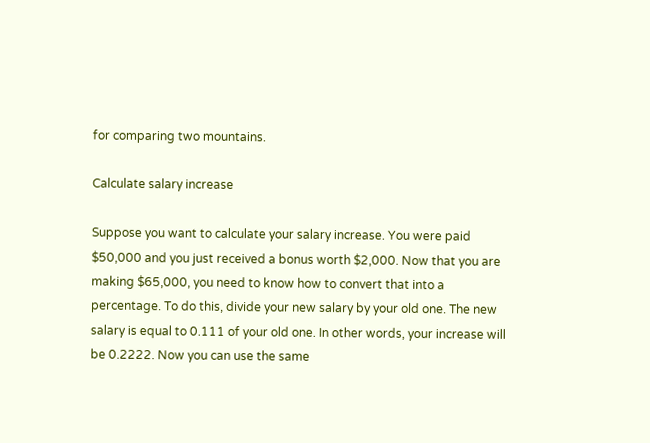for comparing two mountains.

Calculate salary increase

Suppose you want to calculate your salary increase. You were paid $50,000 and you just received a bonus worth $2,000. Now that you are making $65,000, you need to know how to convert that into a percentage. To do this, divide your new salary by your old one. The new salary is equal to 0.111 of your old one. In other words, your increase will be 0.2222. Now you can use the same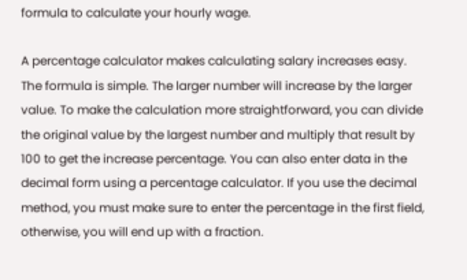formula to calculate your hourly wage.

A percentage calculator makes calculating salary increases easy. The formula is simple. The larger number will increase by the larger value. To make the calculation more straightforward, you can divide the original value by the largest number and multiply that result by 100 to get the increase percentage. You can also enter data in the decimal form using a percentage calculator. If you use the decimal method, you must make sure to enter the percentage in the first field, otherwise, you will end up with a fraction.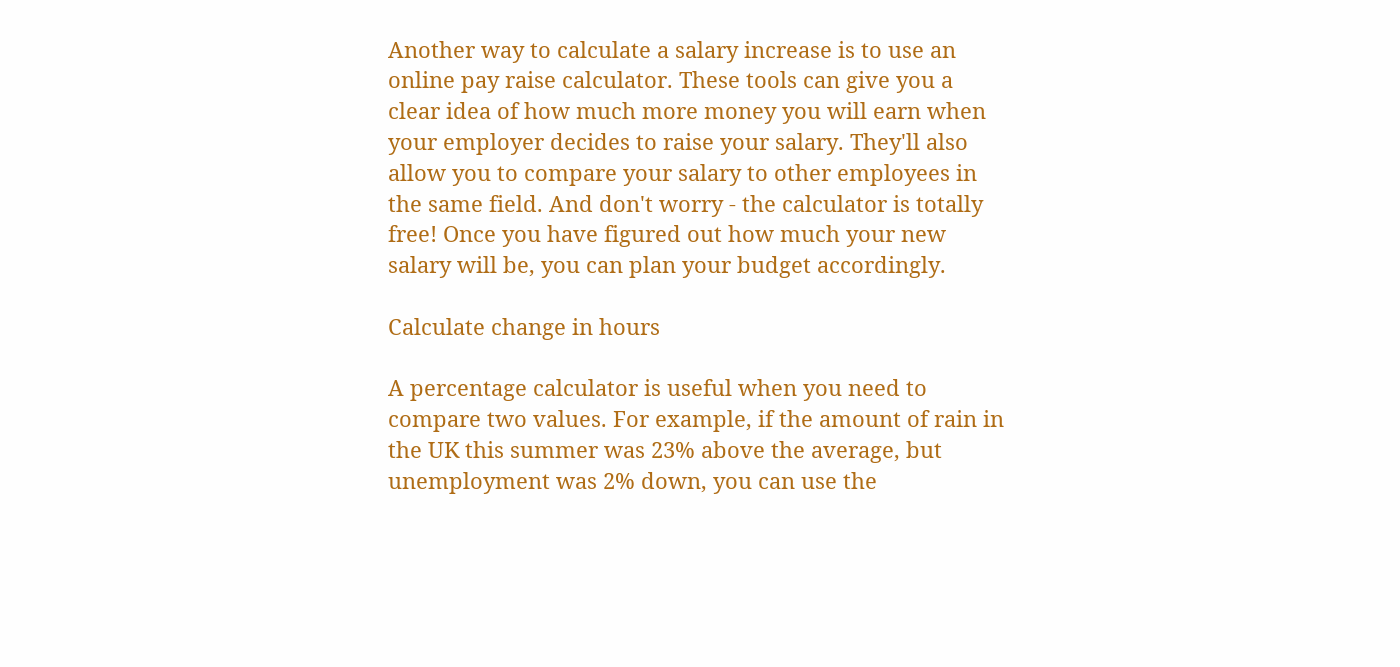Another way to calculate a salary increase is to use an online pay raise calculator. These tools can give you a clear idea of how much more money you will earn when your employer decides to raise your salary. They'll also allow you to compare your salary to other employees in the same field. And don't worry - the calculator is totally free! Once you have figured out how much your new salary will be, you can plan your budget accordingly.

Calculate change in hours

A percentage calculator is useful when you need to compare two values. For example, if the amount of rain in the UK this summer was 23% above the average, but unemployment was 2% down, you can use the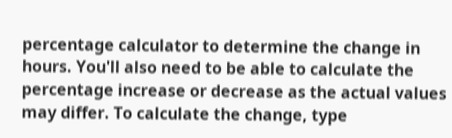percentage calculator to determine the change in hours. You'll also need to be able to calculate the percentage increase or decrease as the actual values may differ. To calculate the change, type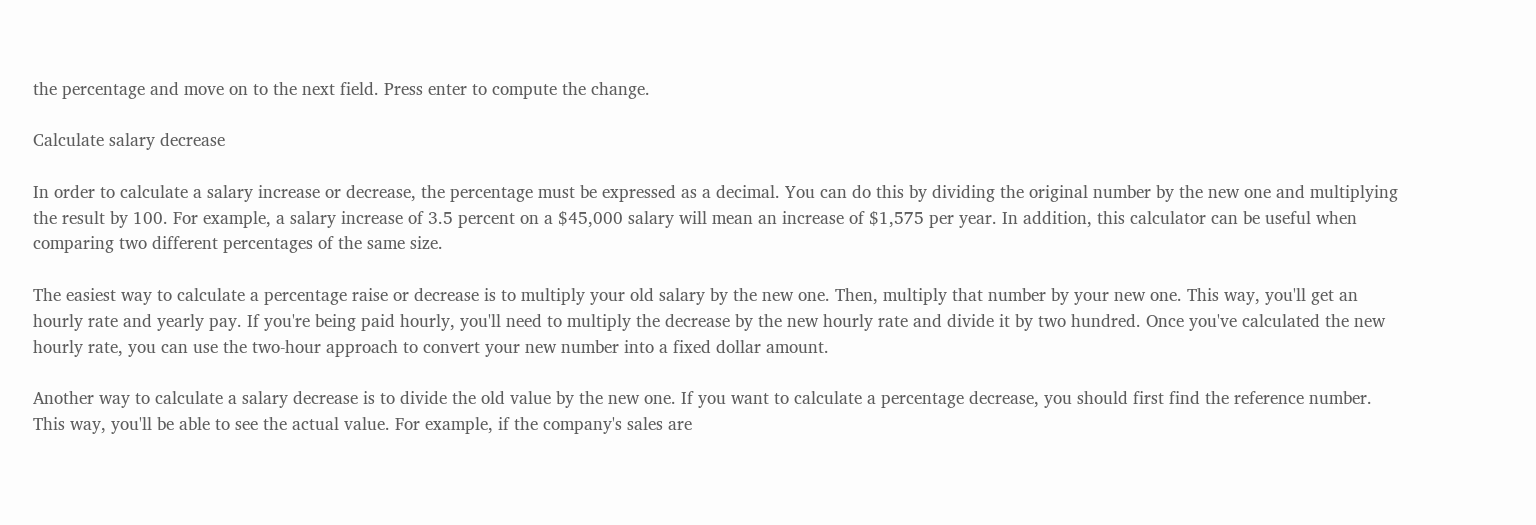the percentage and move on to the next field. Press enter to compute the change.

Calculate salary decrease

In order to calculate a salary increase or decrease, the percentage must be expressed as a decimal. You can do this by dividing the original number by the new one and multiplying the result by 100. For example, a salary increase of 3.5 percent on a $45,000 salary will mean an increase of $1,575 per year. In addition, this calculator can be useful when comparing two different percentages of the same size.

The easiest way to calculate a percentage raise or decrease is to multiply your old salary by the new one. Then, multiply that number by your new one. This way, you'll get an hourly rate and yearly pay. If you're being paid hourly, you'll need to multiply the decrease by the new hourly rate and divide it by two hundred. Once you've calculated the new hourly rate, you can use the two-hour approach to convert your new number into a fixed dollar amount.

Another way to calculate a salary decrease is to divide the old value by the new one. If you want to calculate a percentage decrease, you should first find the reference number. This way, you'll be able to see the actual value. For example, if the company's sales are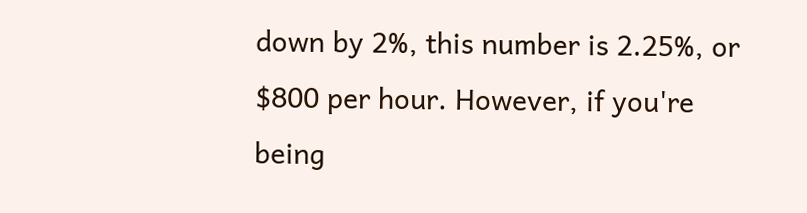down by 2%, this number is 2.25%, or $800 per hour. However, if you're being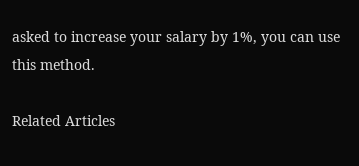asked to increase your salary by 1%, you can use this method.

Related Articles